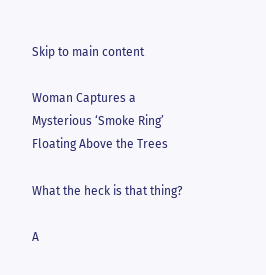Skip to main content

Woman Captures a Mysterious ‘Smoke Ring’ Floating Above the Trees

What the heck is that thing?

A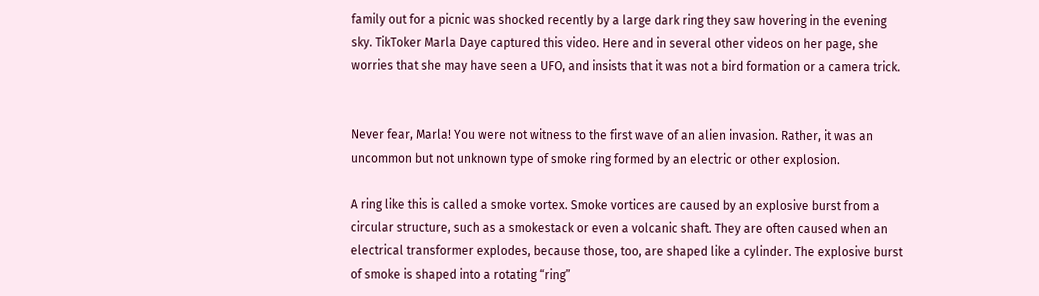family out for a picnic was shocked recently by a large dark ring they saw hovering in the evening sky. TikToker Marla Daye captured this video. Here and in several other videos on her page, she worries that she may have seen a UFO, and insists that it was not a bird formation or a camera trick.


Never fear, Marla! You were not witness to the first wave of an alien invasion. Rather, it was an uncommon but not unknown type of smoke ring formed by an electric or other explosion.

A ring like this is called a smoke vortex. Smoke vortices are caused by an explosive burst from a circular structure, such as a smokestack or even a volcanic shaft. They are often caused when an electrical transformer explodes, because those, too, are shaped like a cylinder. The explosive burst of smoke is shaped into a rotating “ring”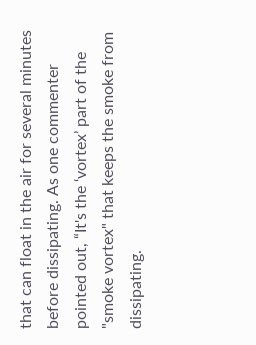that can float in the air for several minutes before dissipating. As one commenter pointed out, “It's the ‘vortex’ part of the "smoke vortex" that keeps the smoke from dissipating.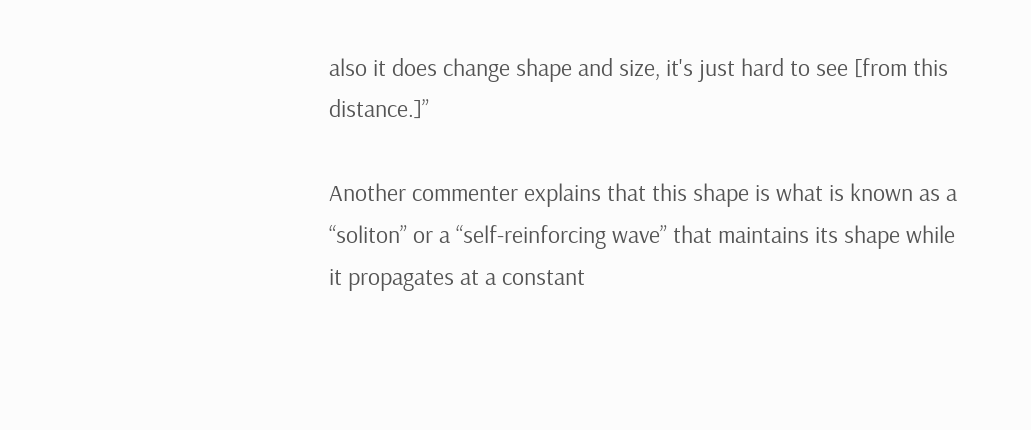also it does change shape and size, it's just hard to see [from this distance.]”

Another commenter explains that this shape is what is known as a “soliton” or a “self-reinforcing wave” that maintains its shape while it propagates at a constant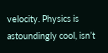velocity. Physics is astoundingly cool, isn’t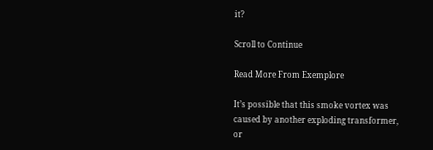it?

Scroll to Continue

Read More From Exemplore

It’s possible that this smoke vortex was caused by another exploding transformer, or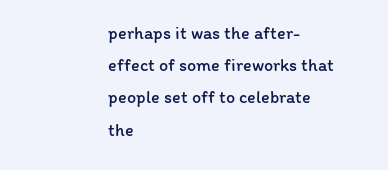perhaps it was the after-effect of some fireworks that people set off to celebrate the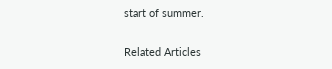start of summer.

Related Articles